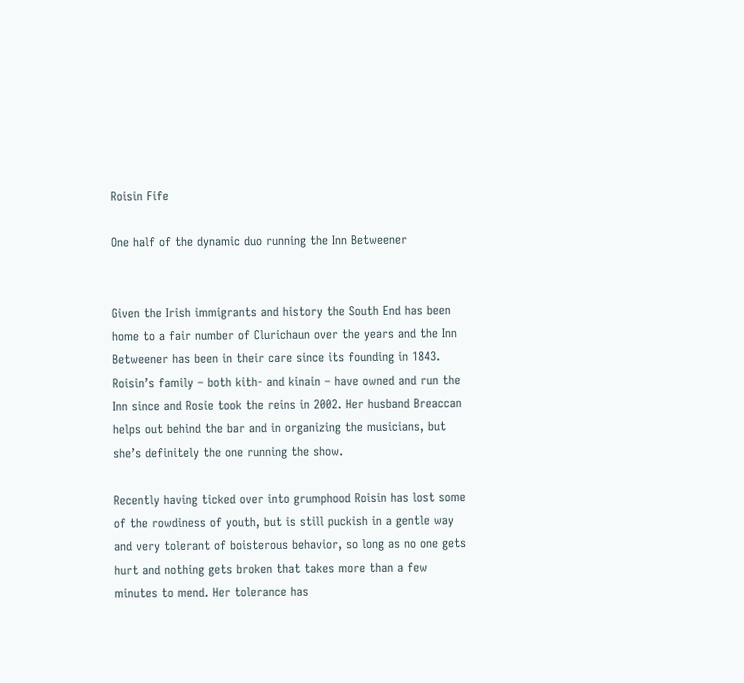Roisin Fife

One half of the dynamic duo running the Inn Betweener


Given the Irish immigrants and history the South End has been home to a fair number of Clurichaun over the years and the Inn Betweener has been in their care since its founding in 1843. Roisin’s family – both kith- and kinain – have owned and run the Inn since and Rosie took the reins in 2002. Her husband Breaccan helps out behind the bar and in organizing the musicians, but she’s definitely the one running the show.

Recently having ticked over into grumphood Roisin has lost some of the rowdiness of youth, but is still puckish in a gentle way and very tolerant of boisterous behavior, so long as no one gets hurt and nothing gets broken that takes more than a few minutes to mend. Her tolerance has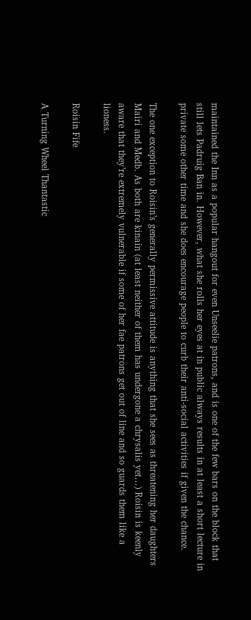maintained the Inn as a popular hangout for even Unseelie patrons, and is one of the few bars on the block that still lets Padruig Ban in. However, what she rolls her eyes at in public always results in at least a short lecture in private some other time and she does encourage people to curb their anti-social activities if given the chance.

The one exception to Roisin’s generally permissive attitude is anything that she sees as threatening her daughters Mairi and Medb. As both are kinain (at least neither of them has undergone a chrysalis yet…) Roisin is keenly aware that they’re extremely vulnerable if some of her fae patrons get out of line and so guards them like a lioness.

Roisin Fife

A Turning Wheel Thantastic